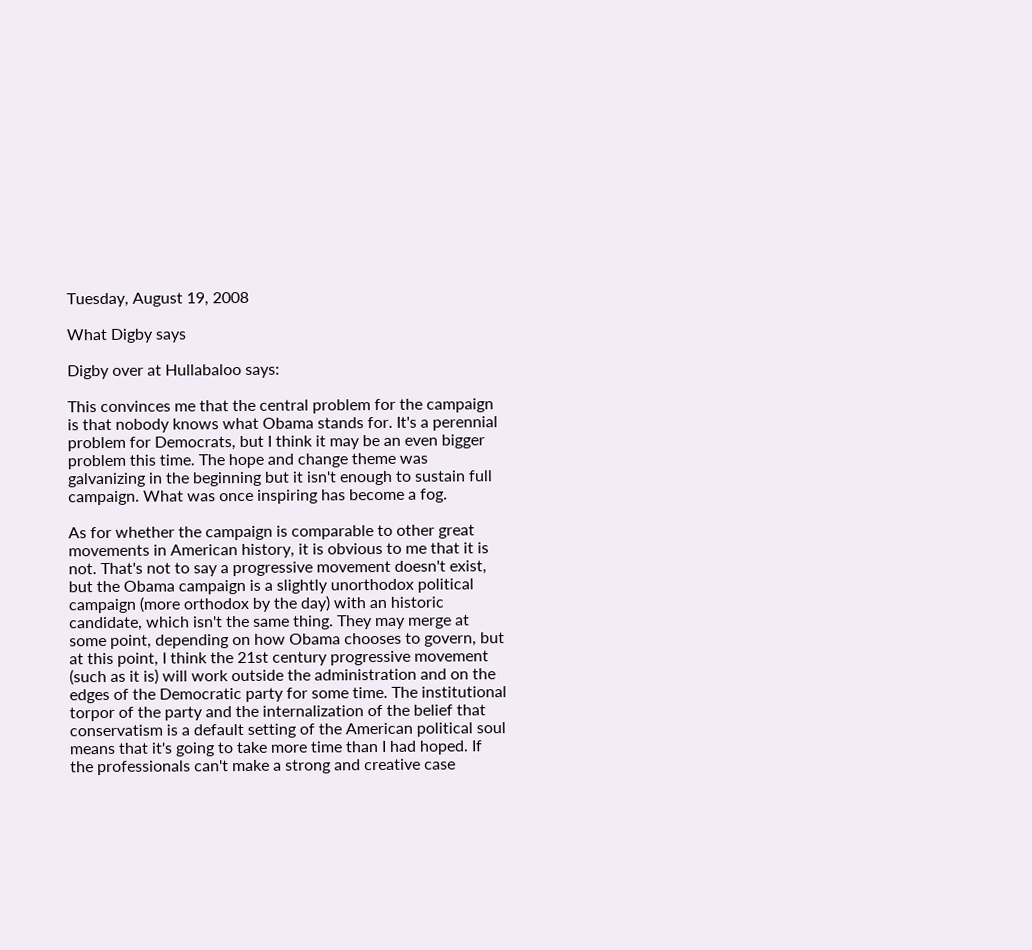Tuesday, August 19, 2008

What Digby says

Digby over at Hullabaloo says:

This convinces me that the central problem for the campaign is that nobody knows what Obama stands for. It's a perennial problem for Democrats, but I think it may be an even bigger problem this time. The hope and change theme was galvanizing in the beginning but it isn't enough to sustain full campaign. What was once inspiring has become a fog.

As for whether the campaign is comparable to other great movements in American history, it is obvious to me that it is not. That's not to say a progressive movement doesn't exist, but the Obama campaign is a slightly unorthodox political campaign (more orthodox by the day) with an historic candidate, which isn't the same thing. They may merge at some point, depending on how Obama chooses to govern, but at this point, I think the 21st century progressive movement (such as it is) will work outside the administration and on the edges of the Democratic party for some time. The institutional torpor of the party and the internalization of the belief that conservatism is a default setting of the American political soul means that it's going to take more time than I had hoped. If the professionals can't make a strong and creative case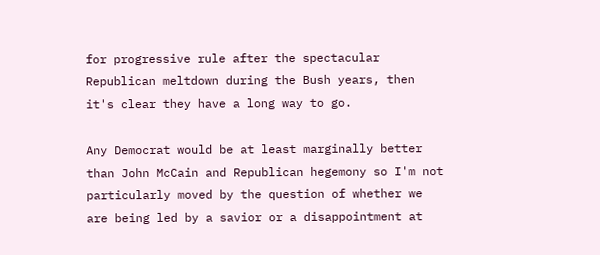for progressive rule after the spectacular Republican meltdown during the Bush years, then it's clear they have a long way to go.

Any Democrat would be at least marginally better than John McCain and Republican hegemony so I'm not particularly moved by the question of whether we are being led by a savior or a disappointment at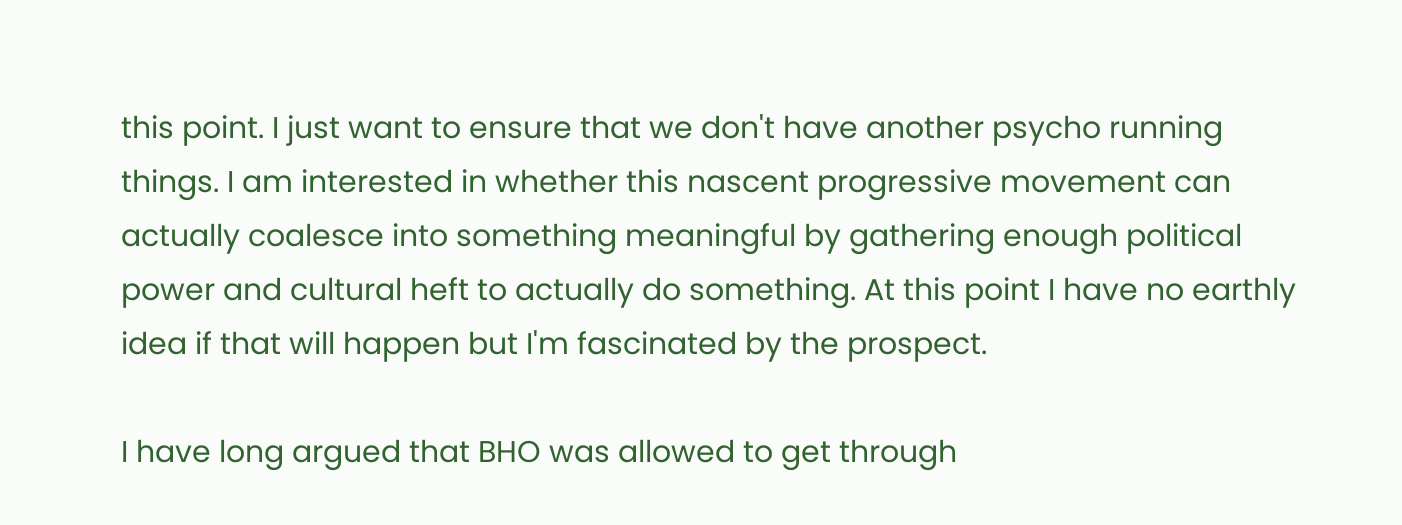this point. I just want to ensure that we don't have another psycho running things. I am interested in whether this nascent progressive movement can actually coalesce into something meaningful by gathering enough political power and cultural heft to actually do something. At this point I have no earthly idea if that will happen but I'm fascinated by the prospect.

I have long argued that BHO was allowed to get through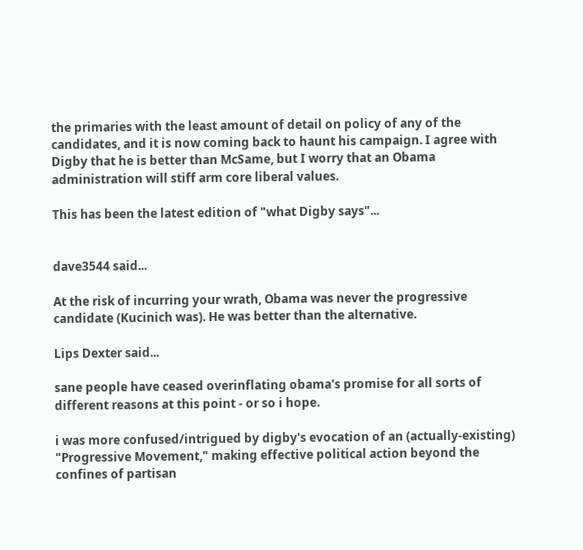the primaries with the least amount of detail on policy of any of the candidates, and it is now coming back to haunt his campaign. I agree with Digby that he is better than McSame, but I worry that an Obama administration will stiff arm core liberal values.

This has been the latest edition of "what Digby says"...


dave3544 said...

At the risk of incurring your wrath, Obama was never the progressive candidate (Kucinich was). He was better than the alternative.

Lips Dexter said...

sane people have ceased overinflating obama's promise for all sorts of different reasons at this point - or so i hope.

i was more confused/intrigued by digby's evocation of an (actually-existing) "Progressive Movement," making effective political action beyond the confines of partisan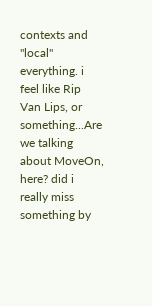contexts and "local" everything. i feel like Rip Van Lips, or something...Are we talking about MoveOn, here? did i really miss something by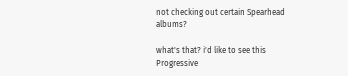not checking out certain Spearhead albums?

what's that? i'd like to see this Progressive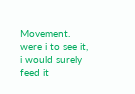Movement. were i to see it, i would surely feed it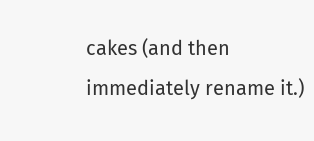cakes (and then immediately rename it.)